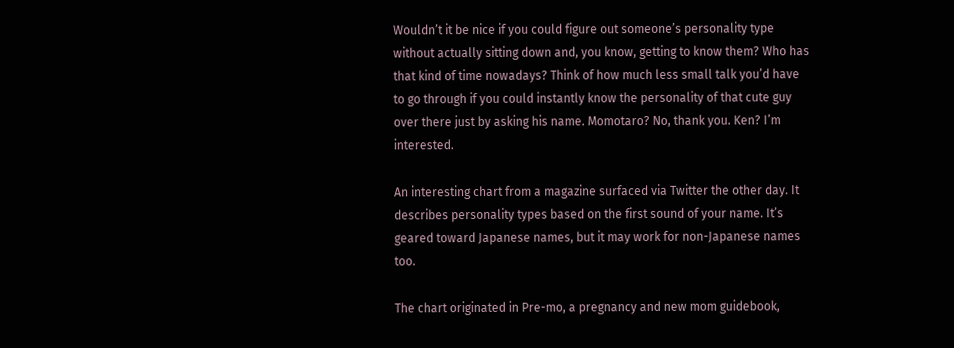Wouldn’t it be nice if you could figure out someone’s personality type without actually sitting down and, you know, getting to know them? Who has that kind of time nowadays? Think of how much less small talk you’d have to go through if you could instantly know the personality of that cute guy over there just by asking his name. Momotaro? No, thank you. Ken? I’m interested.

An interesting chart from a magazine surfaced via Twitter the other day. It describes personality types based on the first sound of your name. It’s geared toward Japanese names, but it may work for non-Japanese names too.

The chart originated in Pre-mo, a pregnancy and new mom guidebook,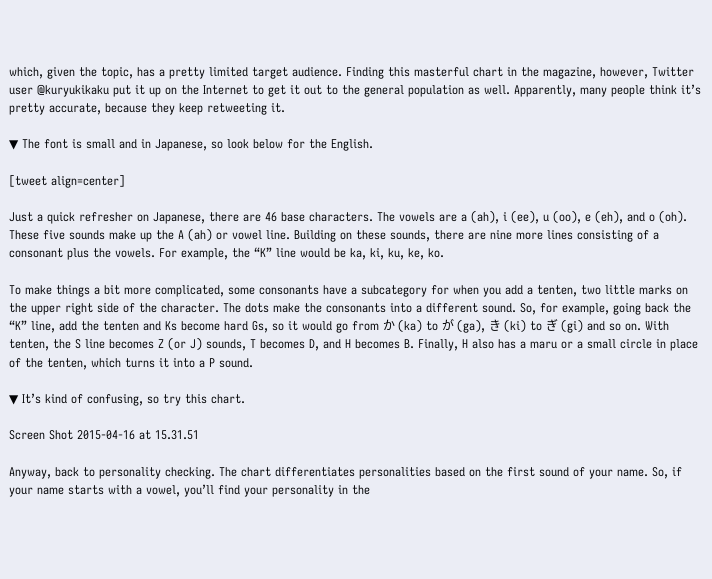which, given the topic, has a pretty limited target audience. Finding this masterful chart in the magazine, however, Twitter user @kuryukikaku put it up on the Internet to get it out to the general population as well. Apparently, many people think it’s pretty accurate, because they keep retweeting it.

▼ The font is small and in Japanese, so look below for the English.

[tweet align=center]

Just a quick refresher on Japanese, there are 46 base characters. The vowels are a (ah), i (ee), u (oo), e (eh), and o (oh). These five sounds make up the A (ah) or vowel line. Building on these sounds, there are nine more lines consisting of a consonant plus the vowels. For example, the “K” line would be ka, ki, ku, ke, ko.

To make things a bit more complicated, some consonants have a subcategory for when you add a tenten, two little marks on the upper right side of the character. The dots make the consonants into a different sound. So, for example, going back the “K” line, add the tenten and Ks become hard Gs, so it would go from か (ka) to が (ga), き (ki) to ぎ (gi) and so on. With tenten, the S line becomes Z (or J) sounds, T becomes D, and H becomes B. Finally, H also has a maru or a small circle in place of the tenten, which turns it into a P sound.

▼ It’s kind of confusing, so try this chart.

Screen Shot 2015-04-16 at 15.31.51

Anyway, back to personality checking. The chart differentiates personalities based on the first sound of your name. So, if your name starts with a vowel, you’ll find your personality in the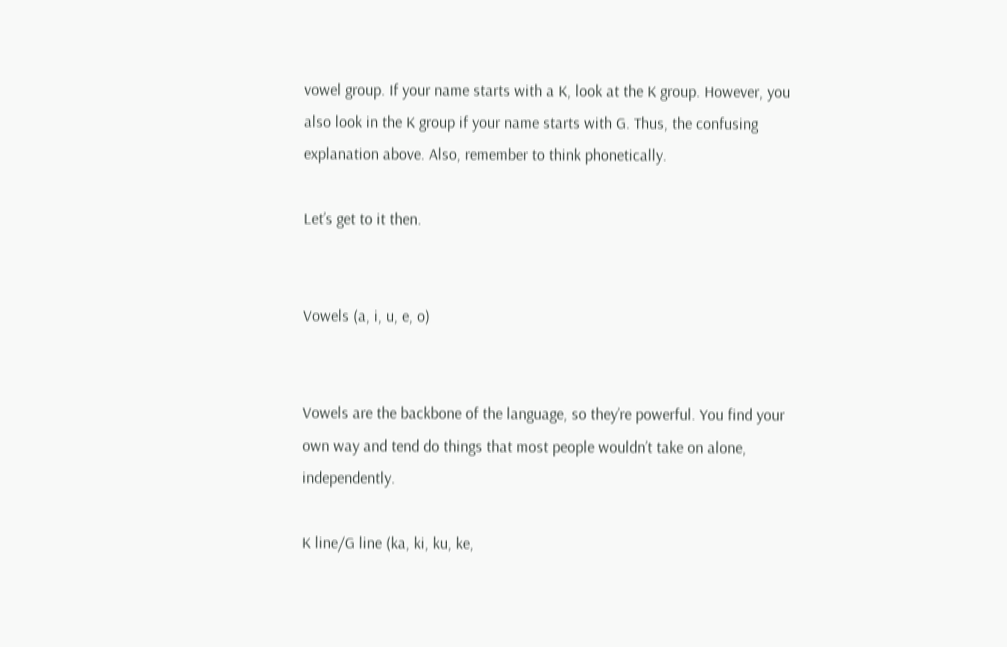vowel group. If your name starts with a K, look at the K group. However, you also look in the K group if your name starts with G. Thus, the confusing explanation above. Also, remember to think phonetically.

Let’s get to it then.


Vowels (a, i, u, e, o)


Vowels are the backbone of the language, so they’re powerful. You find your own way and tend do things that most people wouldn’t take on alone, independently.

K line/G line (ka, ki, ku, ke,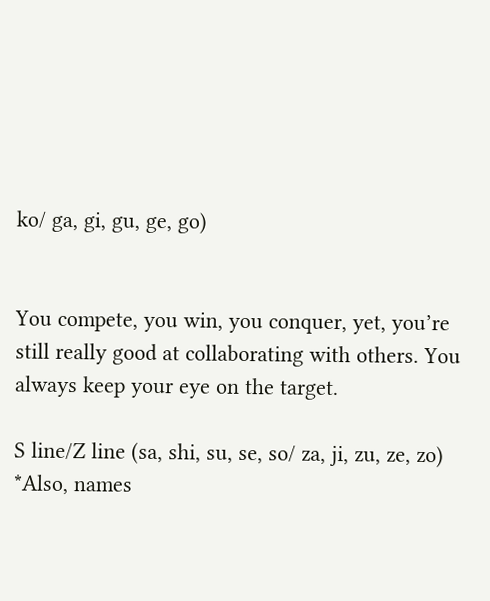ko/ ga, gi, gu, ge, go)


You compete, you win, you conquer, yet, you’re still really good at collaborating with others. You always keep your eye on the target.

S line/Z line (sa, shi, su, se, so/ za, ji, zu, ze, zo) *Also, names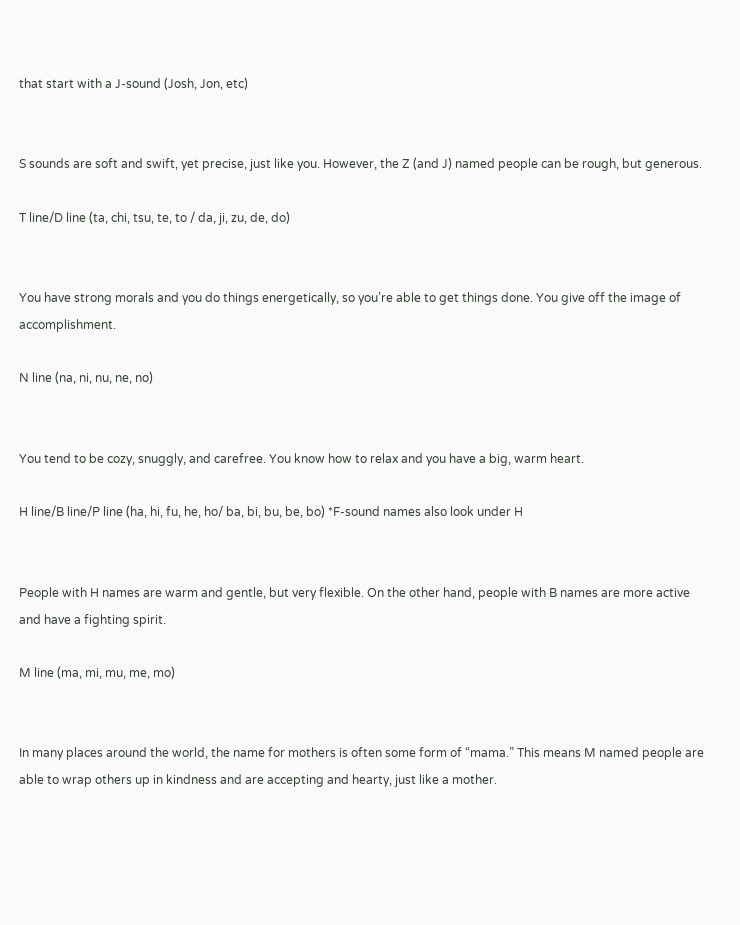that start with a J-sound (Josh, Jon, etc)


S sounds are soft and swift, yet precise, just like you. However, the Z (and J) named people can be rough, but generous.

T line/D line (ta, chi, tsu, te, to / da, ji, zu, de, do)


You have strong morals and you do things energetically, so you’re able to get things done. You give off the image of accomplishment.

N line (na, ni, nu, ne, no)


You tend to be cozy, snuggly, and carefree. You know how to relax and you have a big, warm heart.

H line/B line/P line (ha, hi, fu, he, ho/ ba, bi, bu, be, bo) *F-sound names also look under H


People with H names are warm and gentle, but very flexible. On the other hand, people with B names are more active and have a fighting spirit.

M line (ma, mi, mu, me, mo)


In many places around the world, the name for mothers is often some form of “mama.” This means M named people are able to wrap others up in kindness and are accepting and hearty, just like a mother.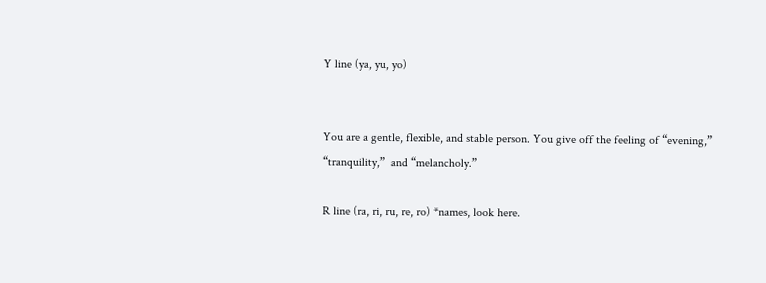Y line (ya, yu, yo)


You are a gentle, flexible, and stable person. You give off the feeling of “evening,” “tranquility,”  and “melancholy.”

R line (ra, ri, ru, re, ro) *names, look here.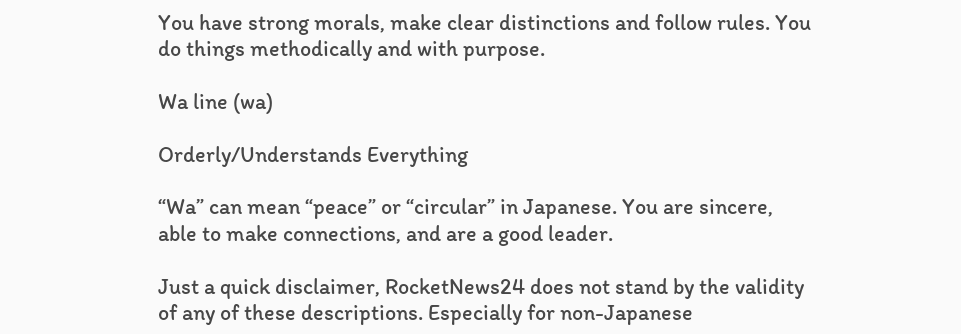You have strong morals, make clear distinctions and follow rules. You do things methodically and with purpose.

Wa line (wa)

Orderly/Understands Everything

“Wa” can mean “peace” or “circular” in Japanese. You are sincere, able to make connections, and are a good leader.

Just a quick disclaimer, RocketNews24 does not stand by the validity of any of these descriptions. Especially for non-Japanese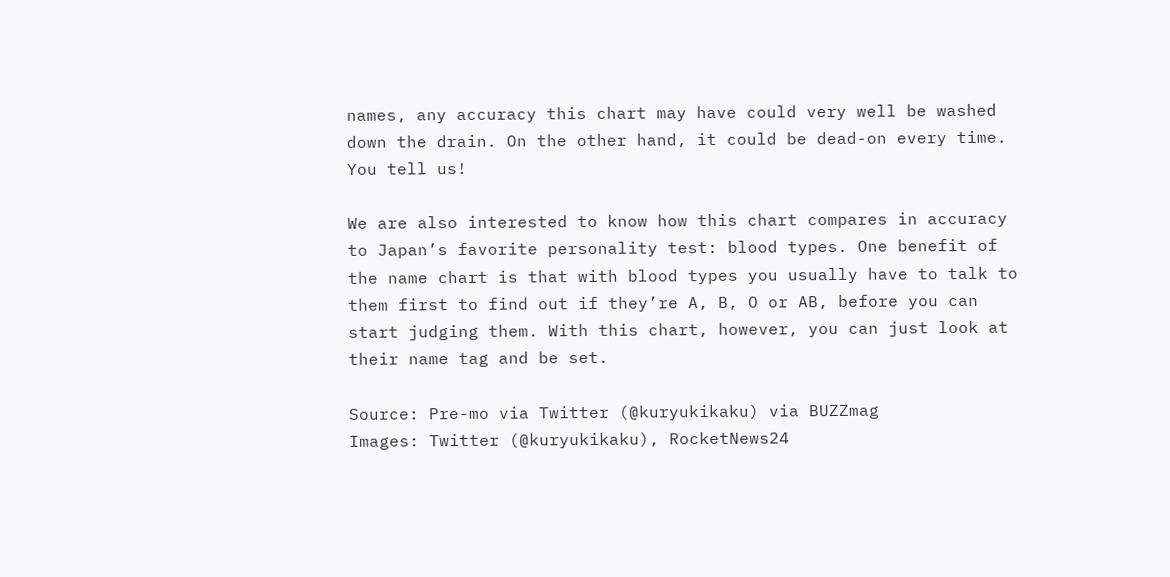names, any accuracy this chart may have could very well be washed down the drain. On the other hand, it could be dead-on every time. You tell us!

We are also interested to know how this chart compares in accuracy to Japan’s favorite personality test: blood types. One benefit of the name chart is that with blood types you usually have to talk to them first to find out if they’re A, B, O or AB, before you can start judging them. With this chart, however, you can just look at their name tag and be set.

Source: Pre-mo via Twitter (@kuryukikaku) via BUZZmag
Images: Twitter (@kuryukikaku), RocketNews24